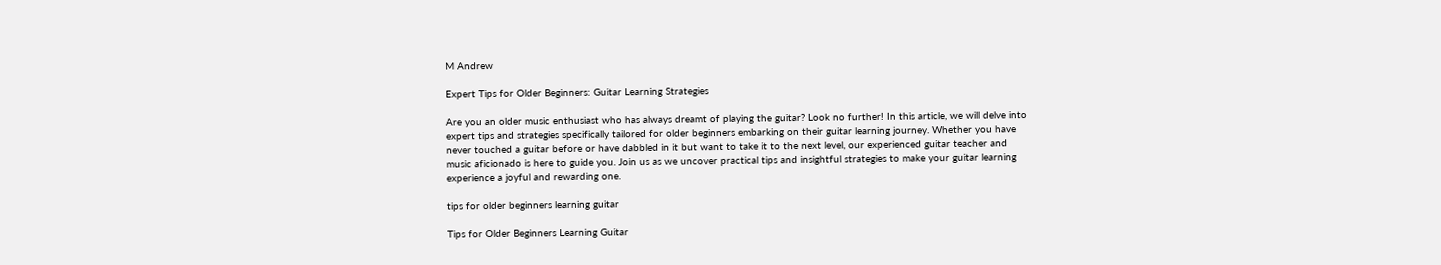M Andrew

Expert Tips for Older Beginners: Guitar Learning Strategies

Are you an older music enthusiast who has always dreamt of playing the guitar? Look no further! In this article, we will delve into expert tips and strategies specifically tailored for older beginners embarking on their guitar learning journey. Whether you have never touched a guitar before or have dabbled in it but want to take it to the next level, our experienced guitar teacher and music aficionado is here to guide you. Join us as we uncover practical tips and insightful strategies to make your guitar learning experience a joyful and rewarding one.

tips for older beginners learning guitar

Tips for Older Beginners Learning Guitar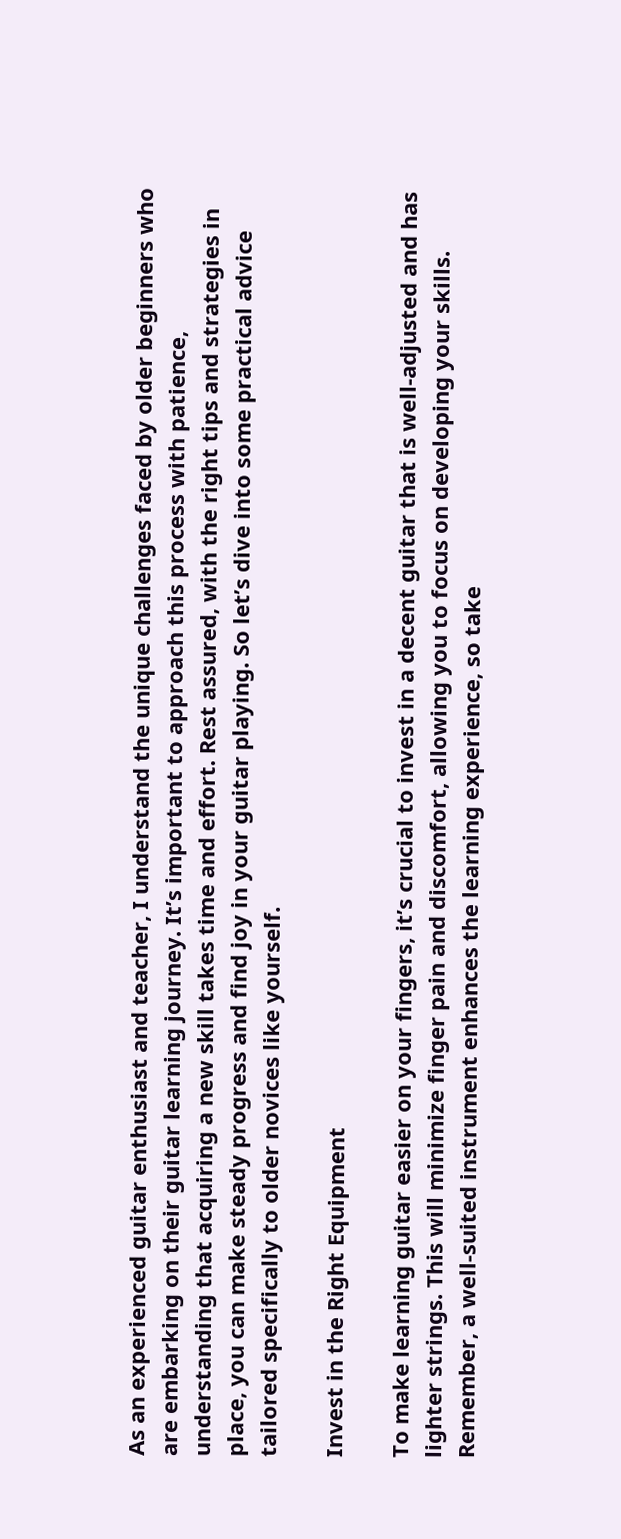As an experienced guitar enthusiast and teacher, I understand the unique challenges faced by older beginners who are embarking on their guitar learning journey. It’s important to approach this process with patience, understanding that acquiring a new skill takes time and effort. Rest assured, with the right tips and strategies in place, you can make steady progress and find joy in your guitar playing. So let’s dive into some practical advice tailored specifically to older novices like yourself.

Invest in the Right Equipment

To make learning guitar easier on your fingers, it’s crucial to invest in a decent guitar that is well-adjusted and has lighter strings. This will minimize finger pain and discomfort, allowing you to focus on developing your skills. Remember, a well-suited instrument enhances the learning experience, so take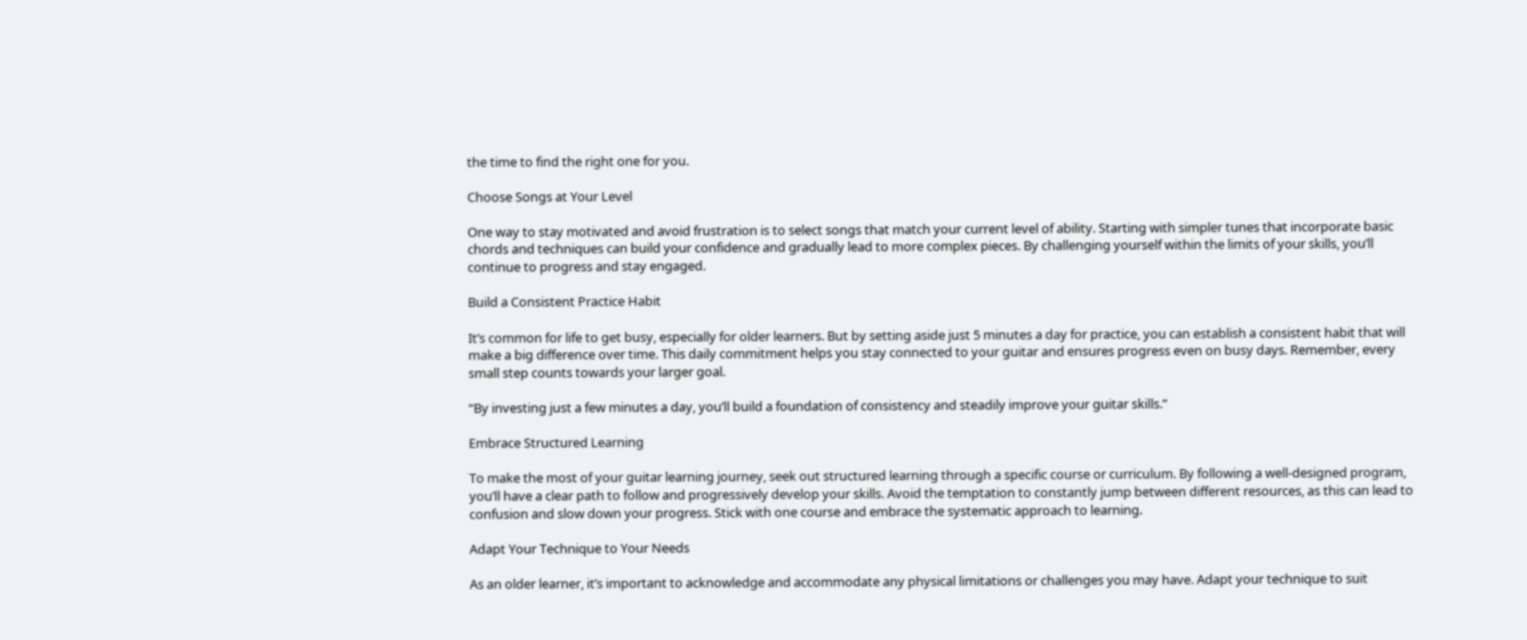the time to find the right one for you.

Choose Songs at Your Level

One way to stay motivated and avoid frustration is to select songs that match your current level of ability. Starting with simpler tunes that incorporate basic chords and techniques can build your confidence and gradually lead to more complex pieces. By challenging yourself within the limits of your skills, you’ll continue to progress and stay engaged.

Build a Consistent Practice Habit

It’s common for life to get busy, especially for older learners. But by setting aside just 5 minutes a day for practice, you can establish a consistent habit that will make a big difference over time. This daily commitment helps you stay connected to your guitar and ensures progress even on busy days. Remember, every small step counts towards your larger goal.

“By investing just a few minutes a day, you’ll build a foundation of consistency and steadily improve your guitar skills.”

Embrace Structured Learning

To make the most of your guitar learning journey, seek out structured learning through a specific course or curriculum. By following a well-designed program, you’ll have a clear path to follow and progressively develop your skills. Avoid the temptation to constantly jump between different resources, as this can lead to confusion and slow down your progress. Stick with one course and embrace the systematic approach to learning.

Adapt Your Technique to Your Needs

As an older learner, it’s important to acknowledge and accommodate any physical limitations or challenges you may have. Adapt your technique to suit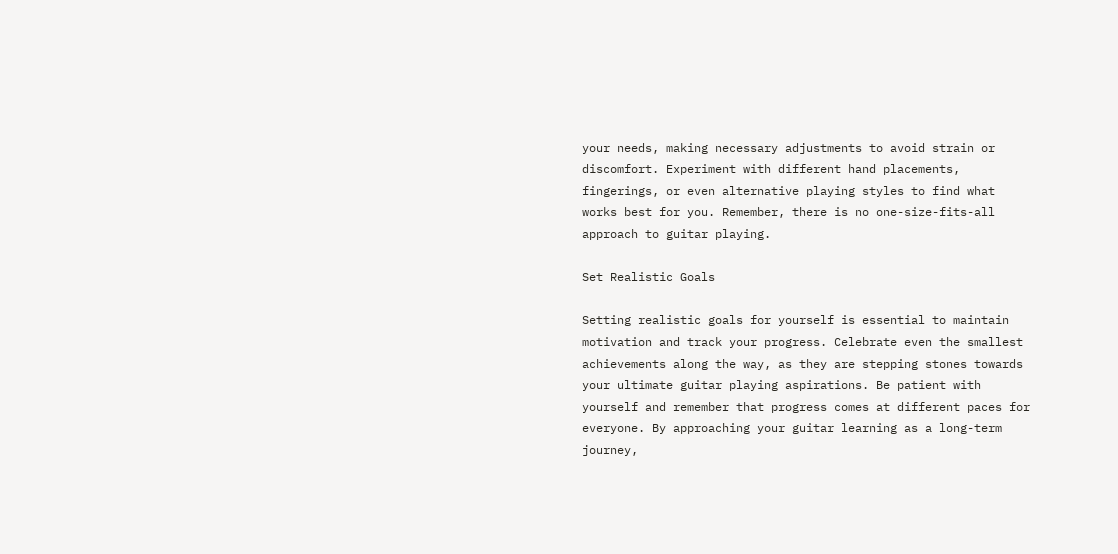your needs, making necessary adjustments to avoid strain or discomfort. Experiment with different hand placements, fingerings, or even alternative playing styles to find what works best for you. Remember, there is no one-size-fits-all approach to guitar playing.

Set Realistic Goals

Setting realistic goals for yourself is essential to maintain motivation and track your progress. Celebrate even the smallest achievements along the way, as they are stepping stones towards your ultimate guitar playing aspirations. Be patient with yourself and remember that progress comes at different paces for everyone. By approaching your guitar learning as a long-term journey,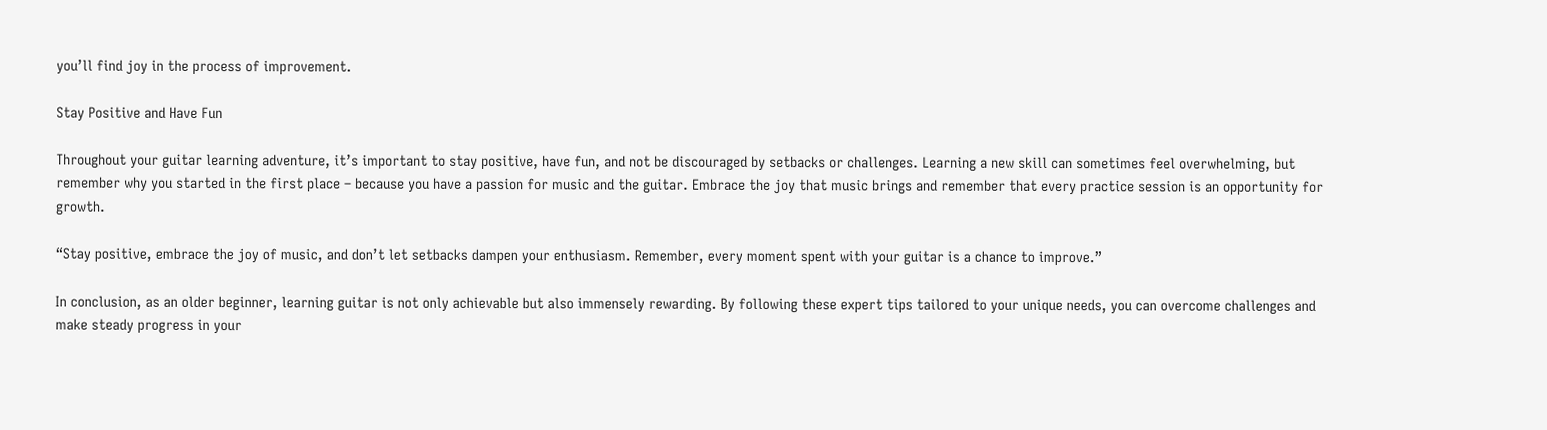you’ll find joy in the process of improvement.

Stay Positive and Have Fun

Throughout your guitar learning adventure, it’s important to stay positive, have fun, and not be discouraged by setbacks or challenges. Learning a new skill can sometimes feel overwhelming, but remember why you started in the first place – because you have a passion for music and the guitar. Embrace the joy that music brings and remember that every practice session is an opportunity for growth.

“Stay positive, embrace the joy of music, and don’t let setbacks dampen your enthusiasm. Remember, every moment spent with your guitar is a chance to improve.”

In conclusion, as an older beginner, learning guitar is not only achievable but also immensely rewarding. By following these expert tips tailored to your unique needs, you can overcome challenges and make steady progress in your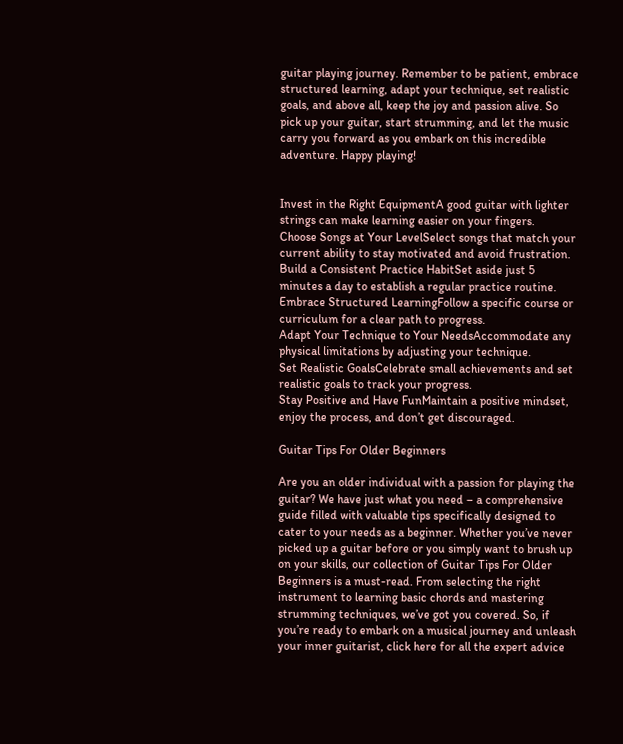guitar playing journey. Remember to be patient, embrace structured learning, adapt your technique, set realistic goals, and above all, keep the joy and passion alive. So pick up your guitar, start strumming, and let the music carry you forward as you embark on this incredible adventure. Happy playing!


Invest in the Right EquipmentA good guitar with lighter strings can make learning easier on your fingers.
Choose Songs at Your LevelSelect songs that match your current ability to stay motivated and avoid frustration.
Build a Consistent Practice HabitSet aside just 5 minutes a day to establish a regular practice routine.
Embrace Structured LearningFollow a specific course or curriculum for a clear path to progress.
Adapt Your Technique to Your NeedsAccommodate any physical limitations by adjusting your technique.
Set Realistic GoalsCelebrate small achievements and set realistic goals to track your progress.
Stay Positive and Have FunMaintain a positive mindset, enjoy the process, and don’t get discouraged.

Guitar Tips For Older Beginners

Are you an older individual with a passion for playing the guitar? We have just what you need – a comprehensive guide filled with valuable tips specifically designed to cater to your needs as a beginner. Whether you’ve never picked up a guitar before or you simply want to brush up on your skills, our collection of Guitar Tips For Older Beginners is a must-read. From selecting the right instrument to learning basic chords and mastering strumming techniques, we’ve got you covered. So, if you’re ready to embark on a musical journey and unleash your inner guitarist, click here for all the expert advice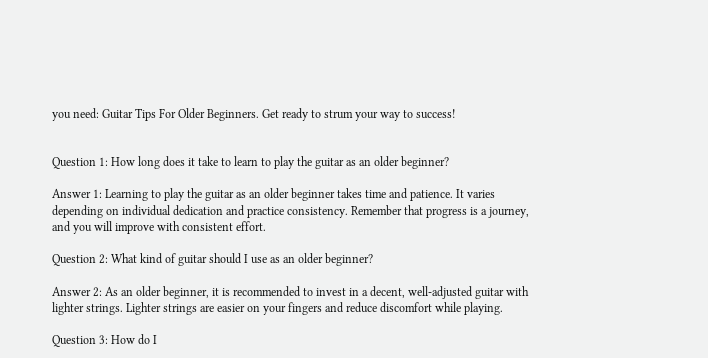you need: Guitar Tips For Older Beginners. Get ready to strum your way to success!


Question 1: How long does it take to learn to play the guitar as an older beginner?

Answer 1: Learning to play the guitar as an older beginner takes time and patience. It varies depending on individual dedication and practice consistency. Remember that progress is a journey, and you will improve with consistent effort.

Question 2: What kind of guitar should I use as an older beginner?

Answer 2: As an older beginner, it is recommended to invest in a decent, well-adjusted guitar with lighter strings. Lighter strings are easier on your fingers and reduce discomfort while playing.

Question 3: How do I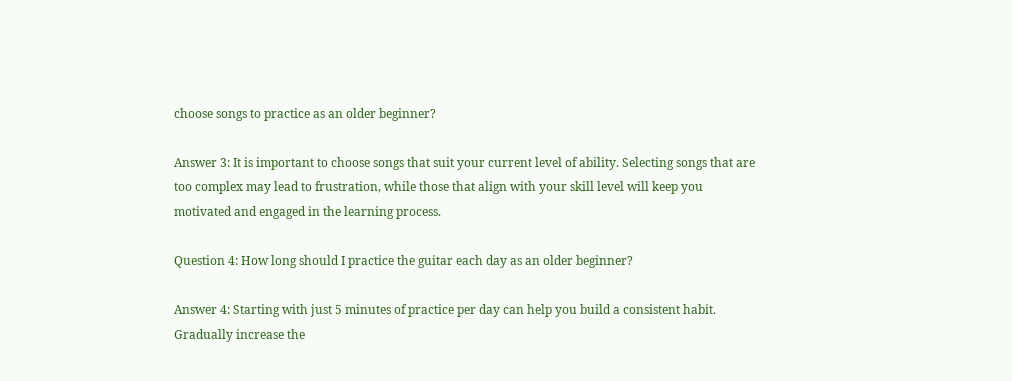choose songs to practice as an older beginner?

Answer 3: It is important to choose songs that suit your current level of ability. Selecting songs that are too complex may lead to frustration, while those that align with your skill level will keep you motivated and engaged in the learning process.

Question 4: How long should I practice the guitar each day as an older beginner?

Answer 4: Starting with just 5 minutes of practice per day can help you build a consistent habit. Gradually increase the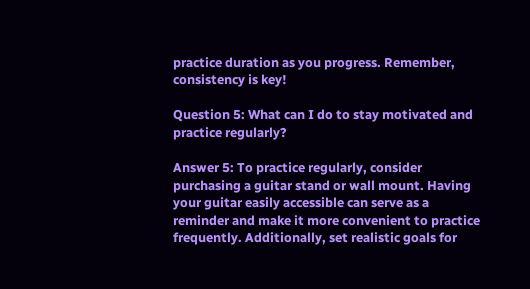practice duration as you progress. Remember, consistency is key!

Question 5: What can I do to stay motivated and practice regularly?

Answer 5: To practice regularly, consider purchasing a guitar stand or wall mount. Having your guitar easily accessible can serve as a reminder and make it more convenient to practice frequently. Additionally, set realistic goals for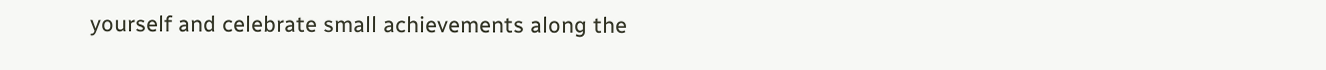yourself and celebrate small achievements along the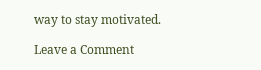way to stay motivated.

Leave a Comment